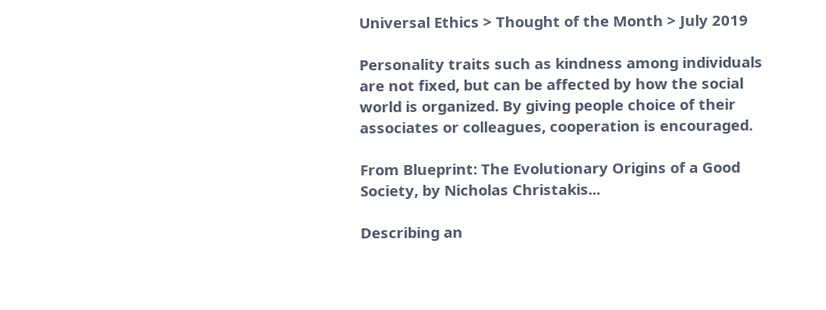Universal Ethics > Thought of the Month > July 2019

Personality traits such as kindness among individuals are not fixed, but can be affected by how the social world is organized. By giving people choice of their associates or colleagues, cooperation is encouraged.

From Blueprint: The Evolutionary Origins of a Good Society, by Nicholas Christakis...

Describing an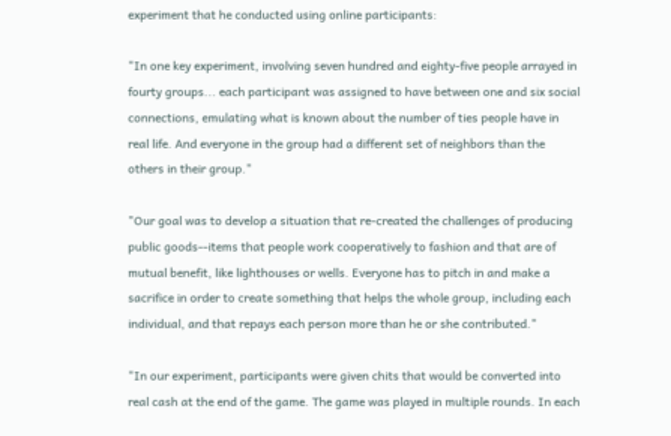experiment that he conducted using online participants:

"In one key experiment, involving seven hundred and eighty-five people arrayed in fourty groups... each participant was assigned to have between one and six social connections, emulating what is known about the number of ties people have in real life. And everyone in the group had a different set of neighbors than the others in their group."

"Our goal was to develop a situation that re-created the challenges of producing public goods--items that people work cooperatively to fashion and that are of mutual benefit, like lighthouses or wells. Everyone has to pitch in and make a sacrifice in order to create something that helps the whole group, including each individual, and that repays each person more than he or she contributed."

"In our experiment, participants were given chits that would be converted into real cash at the end of the game. The game was played in multiple rounds. In each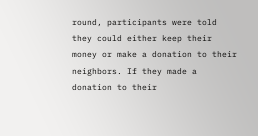round, participants were told they could either keep their money or make a donation to their neighbors. If they made a donation to their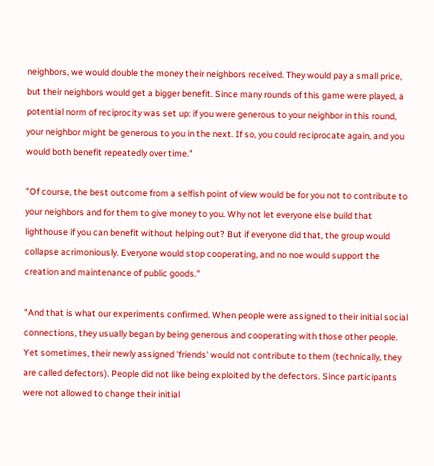neighbors, we would double the money their neighbors received. They would pay a small price, but their neighbors would get a bigger benefit. Since many rounds of this game were played, a potential norm of reciprocity was set up: if you were generous to your neighbor in this round, your neighbor might be generous to you in the next. If so, you could reciprocate again, and you would both benefit repeatedly over time."

"Of course, the best outcome from a selfish point of view would be for you not to contribute to your neighbors and for them to give money to you. Why not let everyone else build that lighthouse if you can benefit without helping out? But if everyone did that, the group would collapse acrimoniously. Everyone would stop cooperating, and no noe would support the creation and maintenance of public goods."

"And that is what our experiments confirmed. When people were assigned to their initial social connections, they usually began by being generous and cooperating with those other people. Yet sometimes, their newly assigned 'friends' would not contribute to them (technically, they are called defectors). People did not like being exploited by the defectors. Since participants were not allowed to change their initial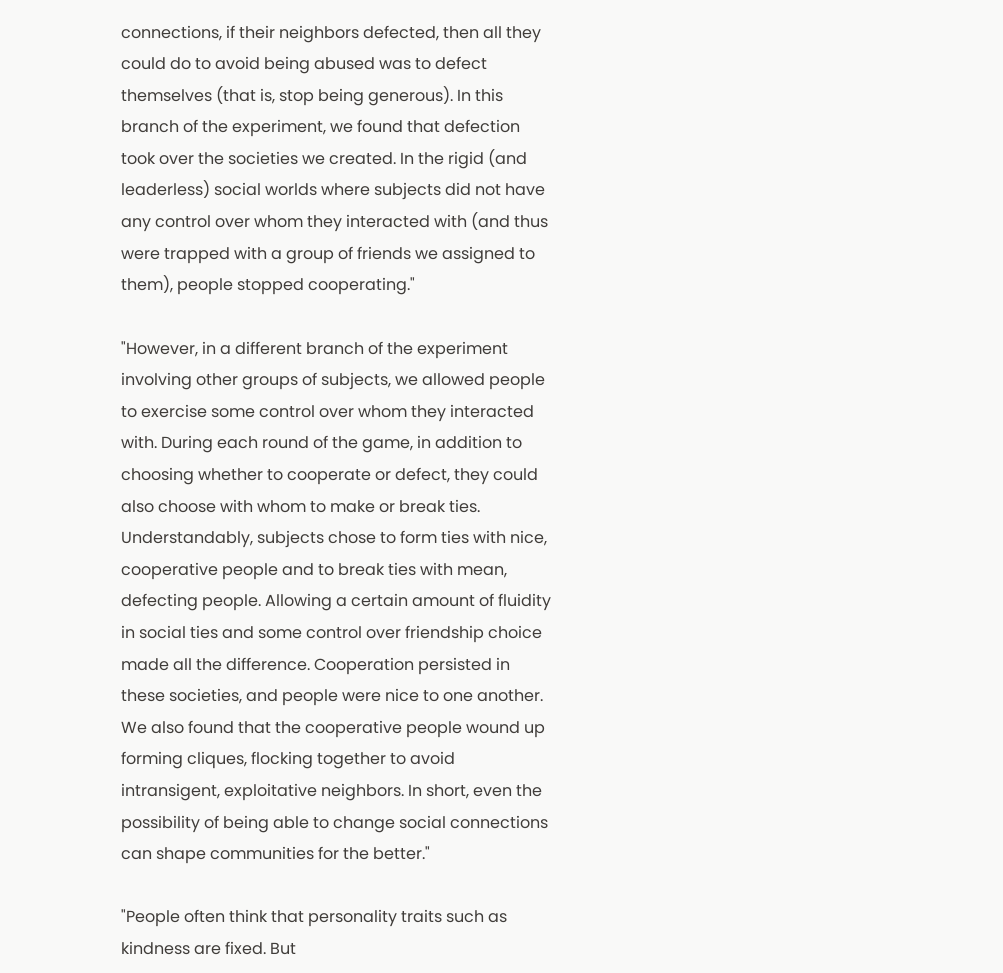connections, if their neighbors defected, then all they could do to avoid being abused was to defect themselves (that is, stop being generous). In this branch of the experiment, we found that defection took over the societies we created. In the rigid (and leaderless) social worlds where subjects did not have any control over whom they interacted with (and thus were trapped with a group of friends we assigned to them), people stopped cooperating."

"However, in a different branch of the experiment involving other groups of subjects, we allowed people to exercise some control over whom they interacted with. During each round of the game, in addition to choosing whether to cooperate or defect, they could also choose with whom to make or break ties. Understandably, subjects chose to form ties with nice, cooperative people and to break ties with mean, defecting people. Allowing a certain amount of fluidity in social ties and some control over friendship choice made all the difference. Cooperation persisted in these societies, and people were nice to one another. We also found that the cooperative people wound up forming cliques, flocking together to avoid intransigent, exploitative neighbors. In short, even the possibility of being able to change social connections can shape communities for the better."

"People often think that personality traits such as kindness are fixed. But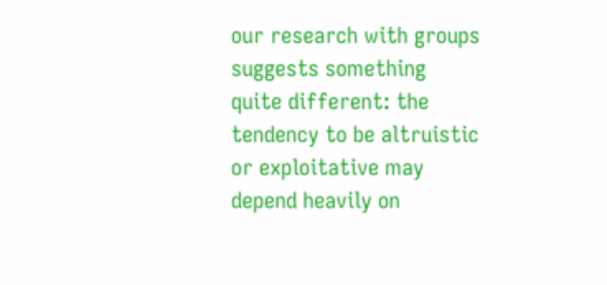our research with groups suggests something quite different: the tendency to be altruistic or exploitative may depend heavily on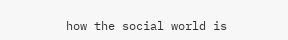how the social world is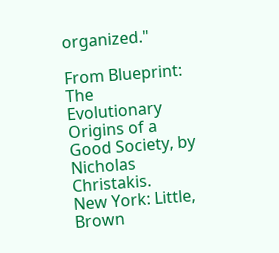organized."

From Blueprint: The Evolutionary Origins of a Good Society, by Nicholas Christakis.
New York: Little, Brown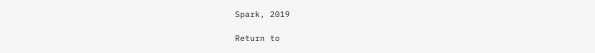Spark, 2019

Return to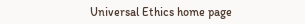Universal Ethics home page